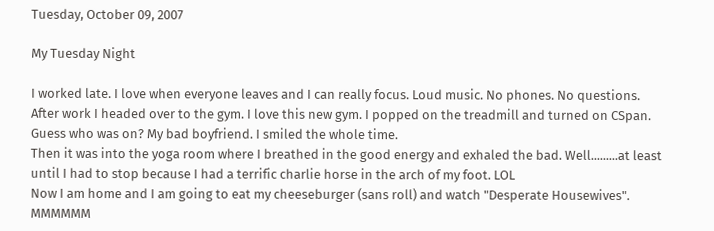Tuesday, October 09, 2007

My Tuesday Night

I worked late. I love when everyone leaves and I can really focus. Loud music. No phones. No questions.
After work I headed over to the gym. I love this new gym. I popped on the treadmill and turned on CSpan. Guess who was on? My bad boyfriend. I smiled the whole time.
Then it was into the yoga room where I breathed in the good energy and exhaled the bad. Well.........at least until I had to stop because I had a terrific charlie horse in the arch of my foot. LOL
Now I am home and I am going to eat my cheeseburger (sans roll) and watch "Desperate Housewives". MMMMMM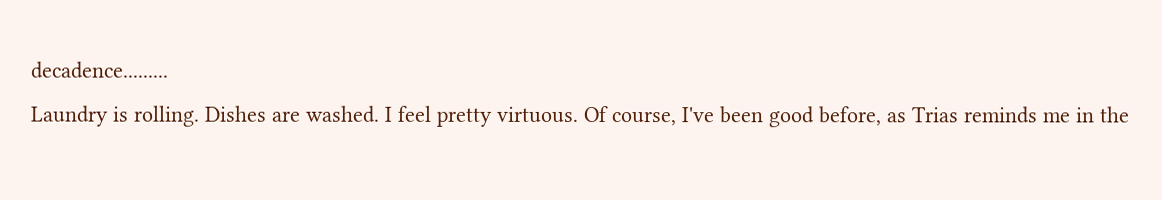decadence.........
Laundry is rolling. Dishes are washed. I feel pretty virtuous. Of course, I've been good before, as Trias reminds me in the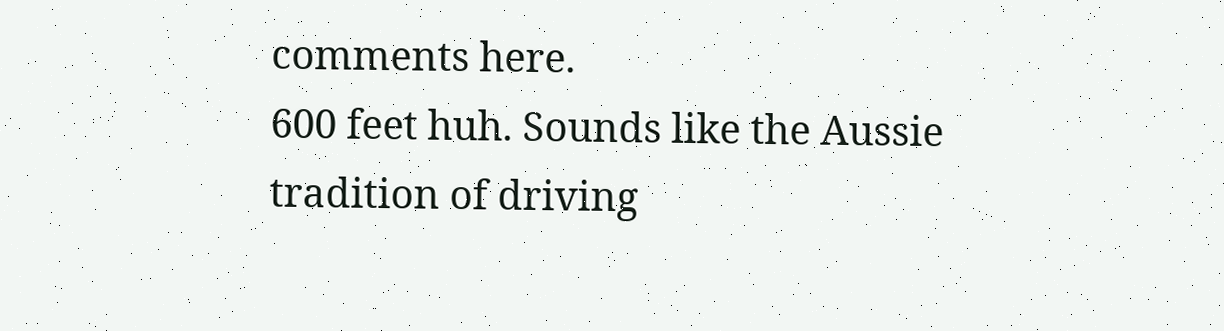comments here.
600 feet huh. Sounds like the Aussie tradition of driving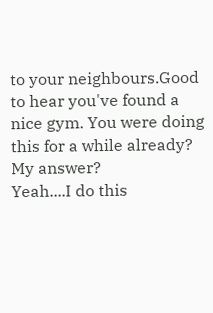to your neighbours.Good to hear you've found a nice gym. You were doing this for a while already?
My answer?
Yeah....I do this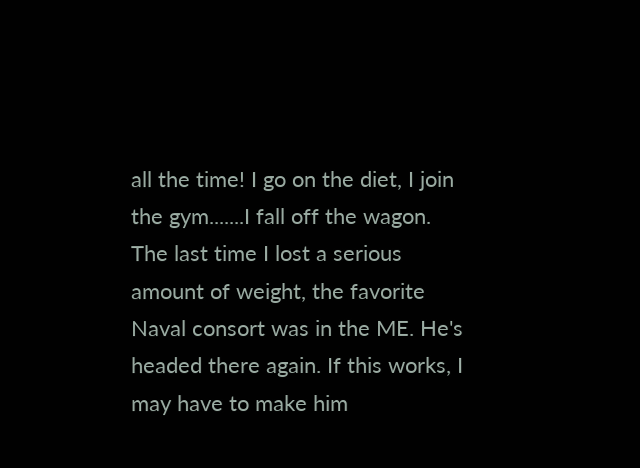all the time! I go on the diet, I join the gym.......I fall off the wagon. The last time I lost a serious amount of weight, the favorite Naval consort was in the ME. He's headed there again. If this works, I may have to make him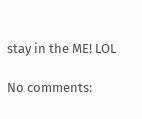stay in the ME! LOL

No comments: